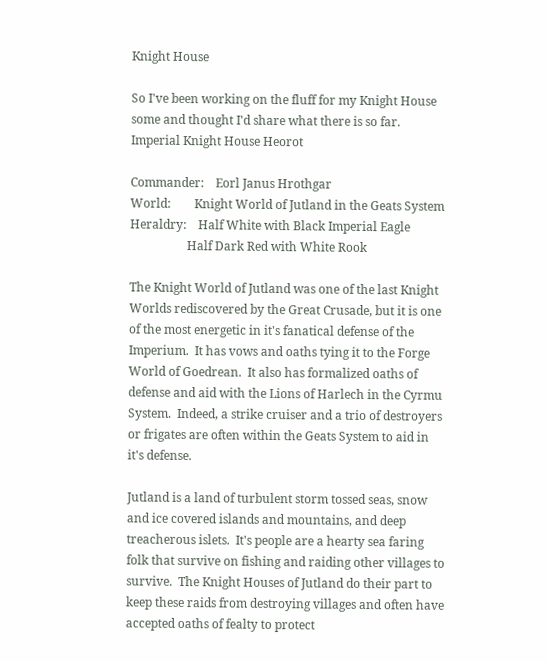Knight House

So I've been working on the fluff for my Knight House some and thought I'd share what there is so far.
Imperial Knight House Heorot

Commander:    Eorl Janus Hrothgar
World:        Knight World of Jutland in the Geats System
Heraldry:    Half White with Black Imperial Eagle
                   Half Dark Red with White Rook

The Knight World of Jutland was one of the last Knight Worlds rediscovered by the Great Crusade, but it is one of the most energetic in it's fanatical defense of the Imperium.  It has vows and oaths tying it to the Forge World of Goedrean.  It also has formalized oaths of defense and aid with the Lions of Harlech in the Cyrmu System.  Indeed, a strike cruiser and a trio of destroyers or frigates are often within the Geats System to aid in it's defense.

Jutland is a land of turbulent storm tossed seas, snow and ice covered islands and mountains, and deep treacherous islets.  It's people are a hearty sea faring folk that survive on fishing and raiding other villages to survive.  The Knight Houses of Jutland do their part to keep these raids from destroying villages and often have accepted oaths of fealty to protect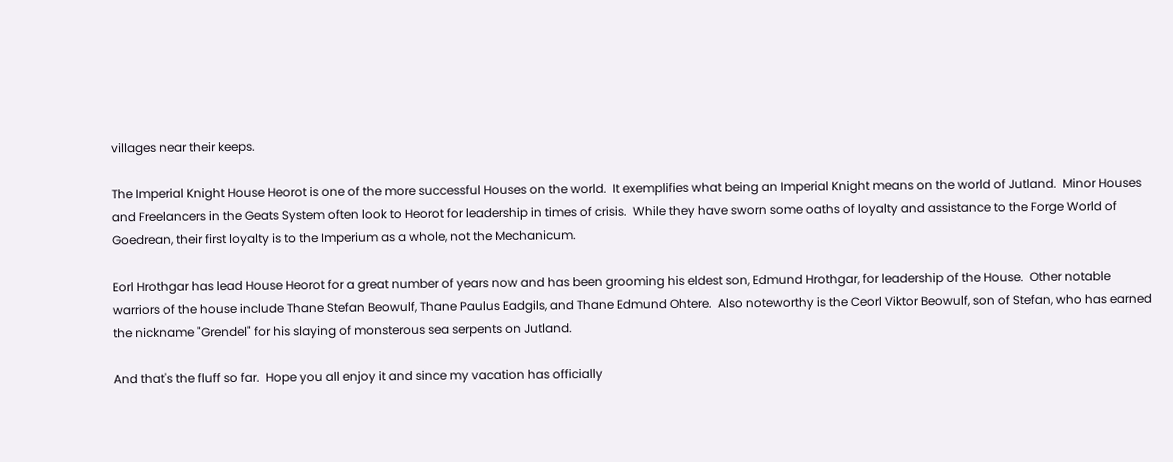villages near their keeps.

The Imperial Knight House Heorot is one of the more successful Houses on the world.  It exemplifies what being an Imperial Knight means on the world of Jutland.  Minor Houses and Freelancers in the Geats System often look to Heorot for leadership in times of crisis.  While they have sworn some oaths of loyalty and assistance to the Forge World of Goedrean, their first loyalty is to the Imperium as a whole, not the Mechanicum.

Eorl Hrothgar has lead House Heorot for a great number of years now and has been grooming his eldest son, Edmund Hrothgar, for leadership of the House.  Other notable warriors of the house include Thane Stefan Beowulf, Thane Paulus Eadgils, and Thane Edmund Ohtere.  Also noteworthy is the Ceorl Viktor Beowulf, son of Stefan, who has earned the nickname "Grendel" for his slaying of monsterous sea serpents on Jutland.

And that's the fluff so far.  Hope you all enjoy it and since my vacation has officially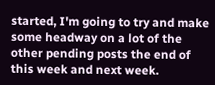started, I'm going to try and make some headway on a lot of the other pending posts the end of this week and next week.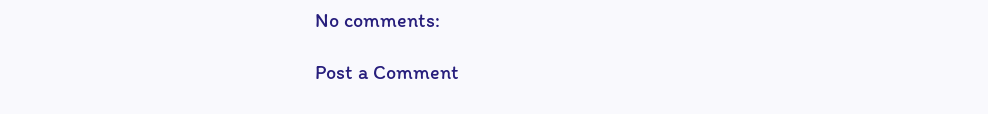No comments:

Post a Comment